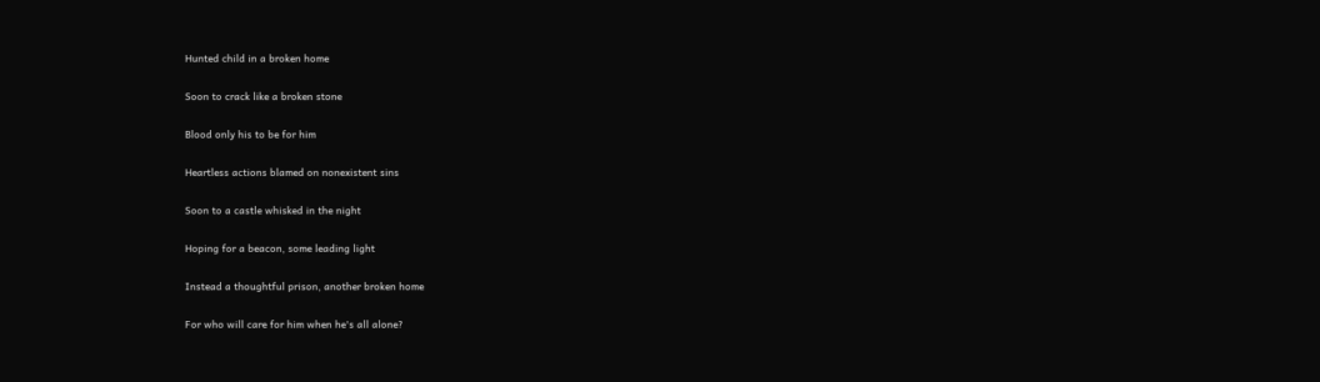Hunted child in a broken home

Soon to crack like a broken stone

Blood only his to be for him

Heartless actions blamed on nonexistent sins

Soon to a castle whisked in the night

Hoping for a beacon, some leading light

Instead a thoughtful prison, another broken home

For who will care for him when he's all alone?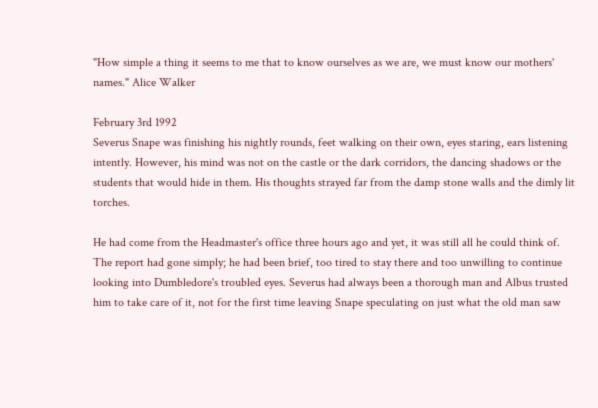"How simple a thing it seems to me that to know ourselves as we are, we must know our mothers' names." Alice Walker

February 3rd 1992
Severus Snape was finishing his nightly rounds, feet walking on their own, eyes staring, ears listening intently. However, his mind was not on the castle or the dark corridors, the dancing shadows or the students that would hide in them. His thoughts strayed far from the damp stone walls and the dimly lit torches.

He had come from the Headmaster's office three hours ago and yet, it was still all he could think of. The report had gone simply; he had been brief, too tired to stay there and too unwilling to continue looking into Dumbledore's troubled eyes. Severus had always been a thorough man and Albus trusted him to take care of it, not for the first time leaving Snape speculating on just what the old man saw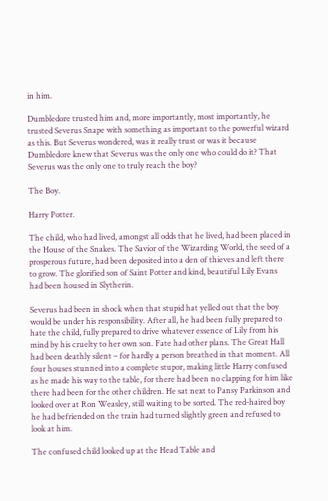in him.

Dumbledore trusted him and, more importantly, most importantly, he trusted Severus Snape with something as important to the powerful wizard as this. But Severus wondered, was it really trust or was it because Dumbledore knew that Severus was the only one who could do it? That Severus was the only one to truly reach the boy?

The Boy.

Harry Potter.

The child, who had lived, amongst all odds that he lived, had been placed in the House of the Snakes. The Savior of the Wizarding World, the seed of a prosperous future, had been deposited into a den of thieves and left there to grow. The glorified son of Saint Potter and kind, beautiful Lily Evans had been housed in Slytherin.

Severus had been in shock when that stupid hat yelled out that the boy would be under his responsibility. After all, he had been fully prepared to hate the child, fully prepared to drive whatever essence of Lily from his mind by his cruelty to her own son. Fate had other plans. The Great Hall had been deathly silent – for hardly a person breathed in that moment. All four houses stunned into a complete stupor, making little Harry confused as he made his way to the table, for there had been no clapping for him like there had been for the other children. He sat next to Pansy Parkinson and looked over at Ron Weasley, still waiting to be sorted. The red-haired boy he had befriended on the train had turned slightly green and refused to look at him.

The confused child looked up at the Head Table and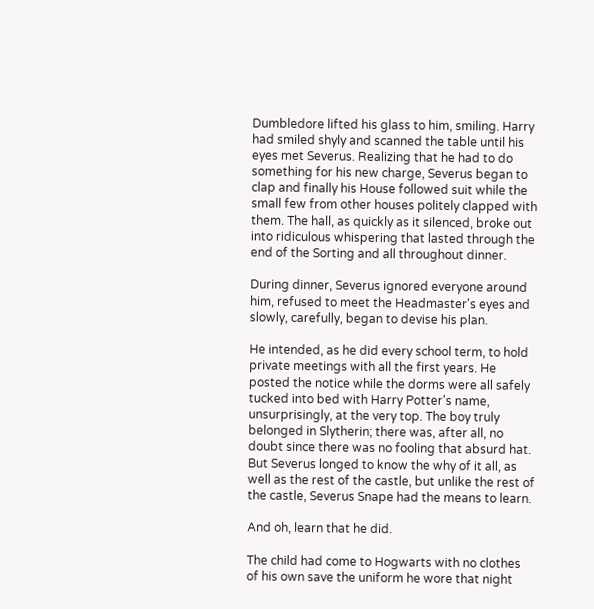Dumbledore lifted his glass to him, smiling. Harry had smiled shyly and scanned the table until his eyes met Severus. Realizing that he had to do something for his new charge, Severus began to clap and finally his House followed suit while the small few from other houses politely clapped with them. The hall, as quickly as it silenced, broke out into ridiculous whispering that lasted through the end of the Sorting and all throughout dinner.

During dinner, Severus ignored everyone around him, refused to meet the Headmaster's eyes and slowly, carefully, began to devise his plan.

He intended, as he did every school term, to hold private meetings with all the first years. He posted the notice while the dorms were all safely tucked into bed with Harry Potter's name, unsurprisingly, at the very top. The boy truly belonged in Slytherin; there was, after all, no doubt since there was no fooling that absurd hat. But Severus longed to know the why of it all, as well as the rest of the castle, but unlike the rest of the castle, Severus Snape had the means to learn.

And oh, learn that he did.

The child had come to Hogwarts with no clothes of his own save the uniform he wore that night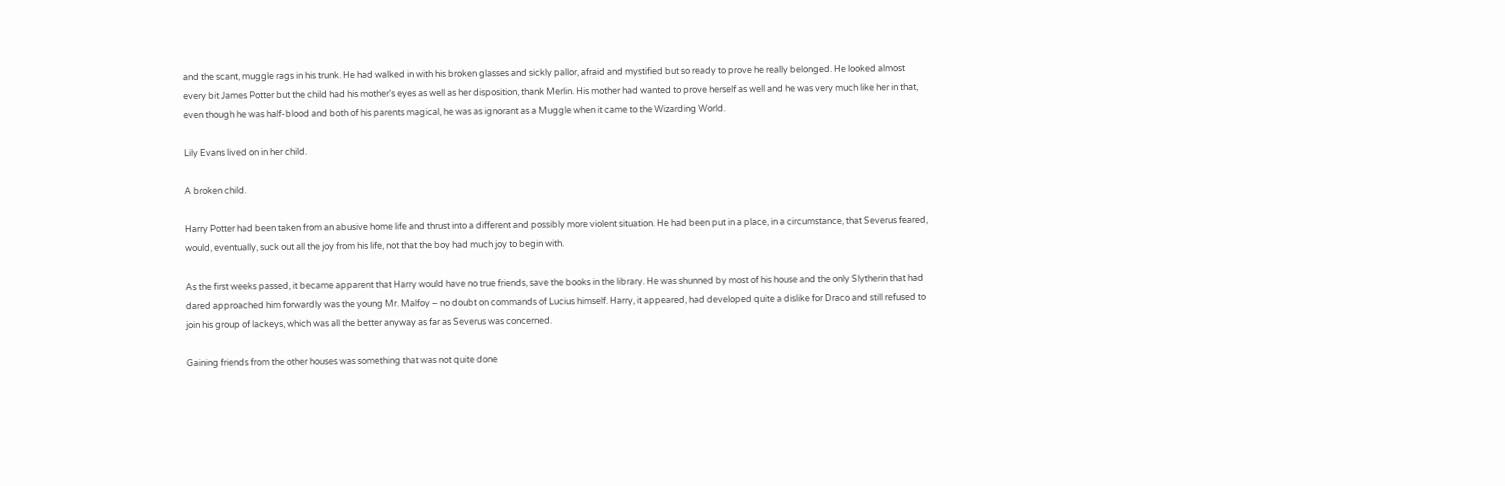and the scant, muggle rags in his trunk. He had walked in with his broken glasses and sickly pallor, afraid and mystified but so ready to prove he really belonged. He looked almost every bit James Potter but the child had his mother's eyes as well as her disposition, thank Merlin. His mother had wanted to prove herself as well and he was very much like her in that, even though he was half-blood and both of his parents magical, he was as ignorant as a Muggle when it came to the Wizarding World.

Lily Evans lived on in her child.

A broken child.

Harry Potter had been taken from an abusive home life and thrust into a different and possibly more violent situation. He had been put in a place, in a circumstance, that Severus feared, would, eventually, suck out all the joy from his life, not that the boy had much joy to begin with.

As the first weeks passed, it became apparent that Harry would have no true friends, save the books in the library. He was shunned by most of his house and the only Slytherin that had dared approached him forwardly was the young Mr. Malfoy – no doubt on commands of Lucius himself. Harry, it appeared, had developed quite a dislike for Draco and still refused to join his group of lackeys, which was all the better anyway as far as Severus was concerned.

Gaining friends from the other houses was something that was not quite done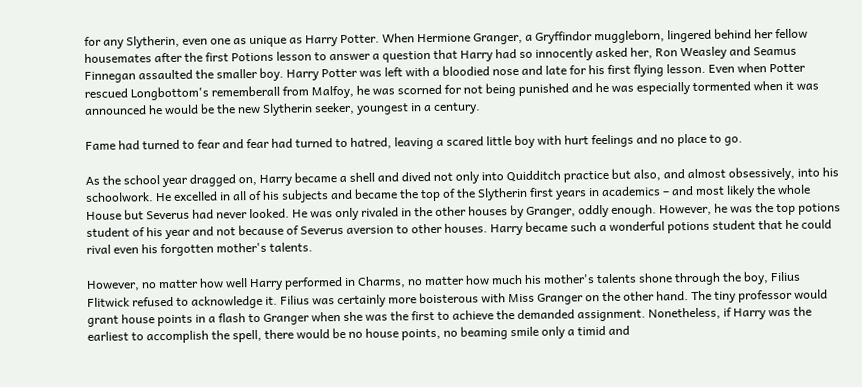for any Slytherin, even one as unique as Harry Potter. When Hermione Granger, a Gryffindor muggleborn, lingered behind her fellow housemates after the first Potions lesson to answer a question that Harry had so innocently asked her, Ron Weasley and Seamus Finnegan assaulted the smaller boy. Harry Potter was left with a bloodied nose and late for his first flying lesson. Even when Potter rescued Longbottom's rememberall from Malfoy, he was scorned for not being punished and he was especially tormented when it was announced he would be the new Slytherin seeker, youngest in a century.

Fame had turned to fear and fear had turned to hatred, leaving a scared little boy with hurt feelings and no place to go.

As the school year dragged on, Harry became a shell and dived not only into Quidditch practice but also, and almost obsessively, into his schoolwork. He excelled in all of his subjects and became the top of the Slytherin first years in academics – and most likely the whole House but Severus had never looked. He was only rivaled in the other houses by Granger, oddly enough. However, he was the top potions student of his year and not because of Severus aversion to other houses. Harry became such a wonderful potions student that he could rival even his forgotten mother's talents.

However, no matter how well Harry performed in Charms, no matter how much his mother's talents shone through the boy, Filius Flitwick refused to acknowledge it. Filius was certainly more boisterous with Miss Granger on the other hand. The tiny professor would grant house points in a flash to Granger when she was the first to achieve the demanded assignment. Nonetheless, if Harry was the earliest to accomplish the spell, there would be no house points, no beaming smile only a timid and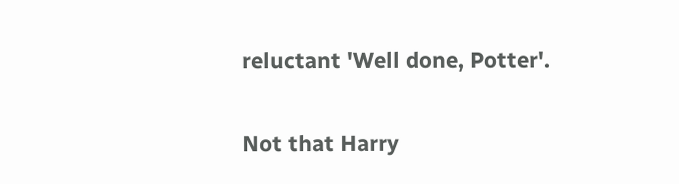reluctant 'Well done, Potter'.

Not that Harry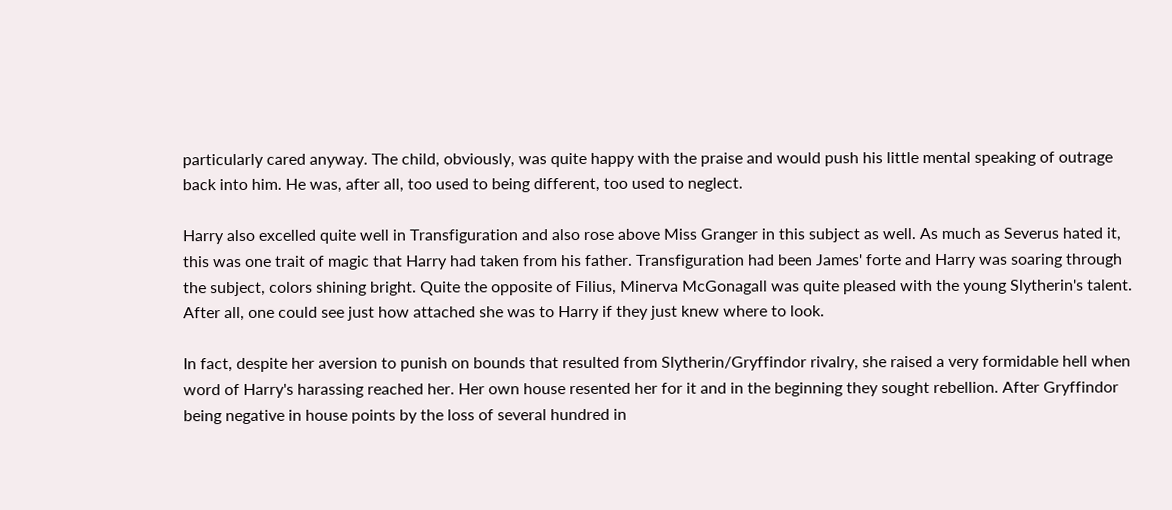particularly cared anyway. The child, obviously, was quite happy with the praise and would push his little mental speaking of outrage back into him. He was, after all, too used to being different, too used to neglect.

Harry also excelled quite well in Transfiguration and also rose above Miss Granger in this subject as well. As much as Severus hated it, this was one trait of magic that Harry had taken from his father. Transfiguration had been James' forte and Harry was soaring through the subject, colors shining bright. Quite the opposite of Filius, Minerva McGonagall was quite pleased with the young Slytherin's talent. After all, one could see just how attached she was to Harry if they just knew where to look.

In fact, despite her aversion to punish on bounds that resulted from Slytherin/Gryffindor rivalry, she raised a very formidable hell when word of Harry's harassing reached her. Her own house resented her for it and in the beginning they sought rebellion. After Gryffindor being negative in house points by the loss of several hundred in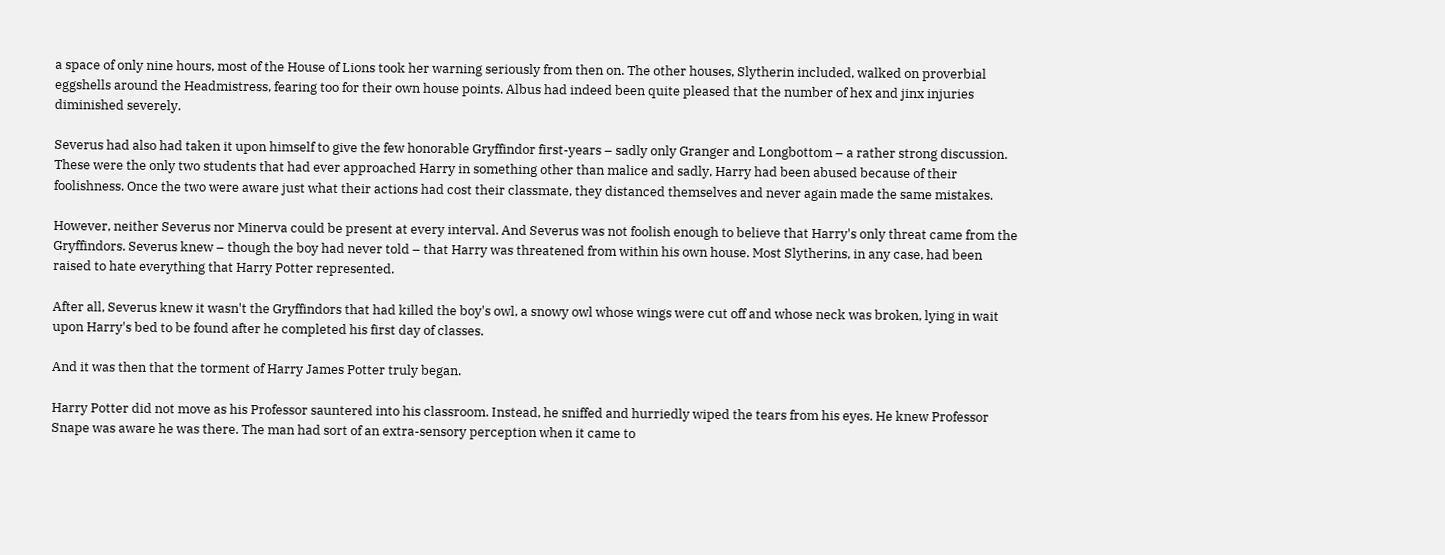a space of only nine hours, most of the House of Lions took her warning seriously from then on. The other houses, Slytherin included, walked on proverbial eggshells around the Headmistress, fearing too for their own house points. Albus had indeed been quite pleased that the number of hex and jinx injuries diminished severely.

Severus had also had taken it upon himself to give the few honorable Gryffindor first-years – sadly only Granger and Longbottom – a rather strong discussion. These were the only two students that had ever approached Harry in something other than malice and sadly, Harry had been abused because of their foolishness. Once the two were aware just what their actions had cost their classmate, they distanced themselves and never again made the same mistakes.

However, neither Severus nor Minerva could be present at every interval. And Severus was not foolish enough to believe that Harry's only threat came from the Gryffindors. Severus knew – though the boy had never told – that Harry was threatened from within his own house. Most Slytherins, in any case, had been raised to hate everything that Harry Potter represented.

After all, Severus knew it wasn't the Gryffindors that had killed the boy's owl, a snowy owl whose wings were cut off and whose neck was broken, lying in wait upon Harry's bed to be found after he completed his first day of classes.

And it was then that the torment of Harry James Potter truly began.

Harry Potter did not move as his Professor sauntered into his classroom. Instead, he sniffed and hurriedly wiped the tears from his eyes. He knew Professor Snape was aware he was there. The man had sort of an extra-sensory perception when it came to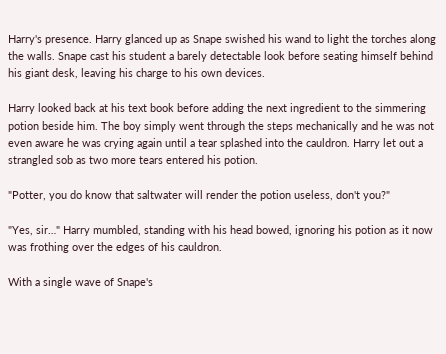Harry's presence. Harry glanced up as Snape swished his wand to light the torches along the walls. Snape cast his student a barely detectable look before seating himself behind his giant desk, leaving his charge to his own devices.

Harry looked back at his text book before adding the next ingredient to the simmering potion beside him. The boy simply went through the steps mechanically and he was not even aware he was crying again until a tear splashed into the cauldron. Harry let out a strangled sob as two more tears entered his potion.

"Potter, you do know that saltwater will render the potion useless, don't you?"

"Yes, sir…" Harry mumbled, standing with his head bowed, ignoring his potion as it now was frothing over the edges of his cauldron.

With a single wave of Snape's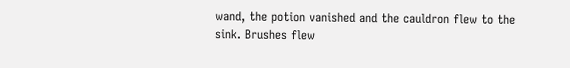wand, the potion vanished and the cauldron flew to the sink. Brushes flew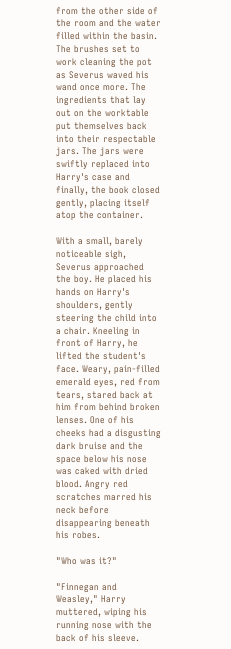from the other side of the room and the water filled within the basin. The brushes set to work cleaning the pot as Severus waved his wand once more. The ingredients that lay out on the worktable put themselves back into their respectable jars. The jars were swiftly replaced into Harry's case and finally, the book closed gently, placing itself atop the container.

With a small, barely noticeable sigh, Severus approached the boy. He placed his hands on Harry's shoulders, gently steering the child into a chair. Kneeling in front of Harry, he lifted the student's face. Weary, pain-filled emerald eyes, red from tears, stared back at him from behind broken lenses. One of his cheeks had a disgusting dark bruise and the space below his nose was caked with dried blood. Angry red scratches marred his neck before disappearing beneath his robes.

"Who was it?"

"Finnegan and Weasley," Harry muttered, wiping his running nose with the back of his sleeve.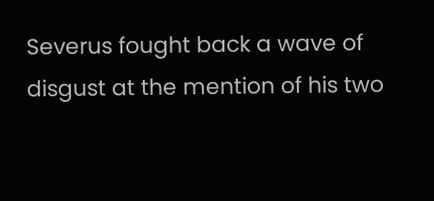Severus fought back a wave of disgust at the mention of his two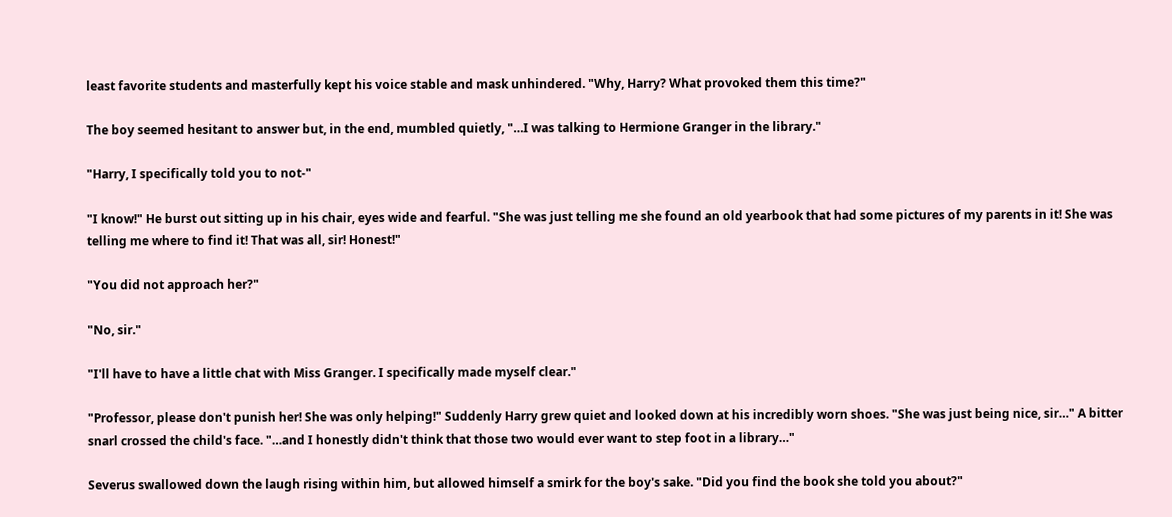least favorite students and masterfully kept his voice stable and mask unhindered. "Why, Harry? What provoked them this time?"

The boy seemed hesitant to answer but, in the end, mumbled quietly, "…I was talking to Hermione Granger in the library."

"Harry, I specifically told you to not-"

"I know!" He burst out sitting up in his chair, eyes wide and fearful. "She was just telling me she found an old yearbook that had some pictures of my parents in it! She was telling me where to find it! That was all, sir! Honest!"

"You did not approach her?"

"No, sir."

"I'll have to have a little chat with Miss Granger. I specifically made myself clear."

"Professor, please don't punish her! She was only helping!" Suddenly Harry grew quiet and looked down at his incredibly worn shoes. "She was just being nice, sir…" A bitter snarl crossed the child's face. "…and I honestly didn't think that those two would ever want to step foot in a library…"

Severus swallowed down the laugh rising within him, but allowed himself a smirk for the boy's sake. "Did you find the book she told you about?"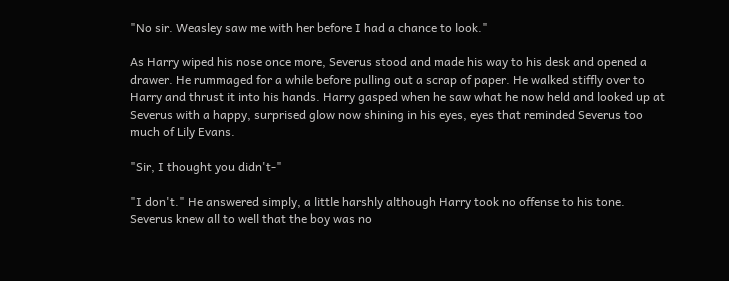"No sir. Weasley saw me with her before I had a chance to look."

As Harry wiped his nose once more, Severus stood and made his way to his desk and opened a drawer. He rummaged for a while before pulling out a scrap of paper. He walked stiffly over to Harry and thrust it into his hands. Harry gasped when he saw what he now held and looked up at Severus with a happy, surprised glow now shining in his eyes, eyes that reminded Severus too much of Lily Evans.

"Sir, I thought you didn't-"

"I don't." He answered simply, a little harshly although Harry took no offense to his tone. Severus knew all to well that the boy was no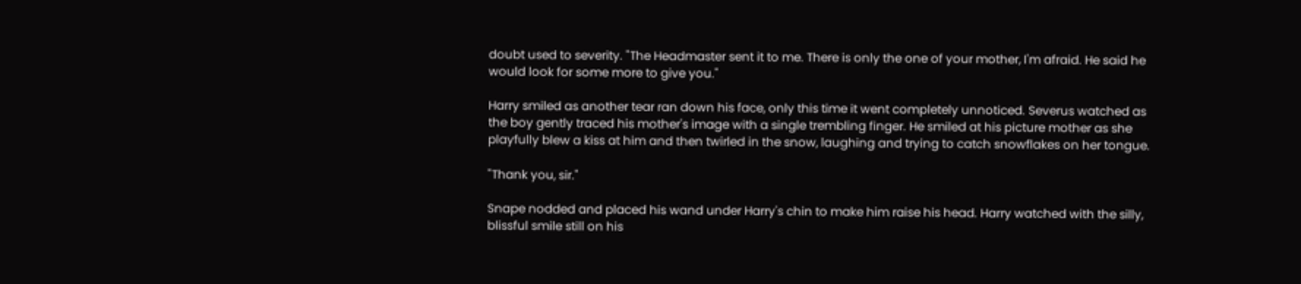doubt used to severity. "The Headmaster sent it to me. There is only the one of your mother, I'm afraid. He said he would look for some more to give you."

Harry smiled as another tear ran down his face, only this time it went completely unnoticed. Severus watched as the boy gently traced his mother's image with a single trembling finger. He smiled at his picture mother as she playfully blew a kiss at him and then twirled in the snow, laughing and trying to catch snowflakes on her tongue.

"Thank you, sir."

Snape nodded and placed his wand under Harry's chin to make him raise his head. Harry watched with the silly, blissful smile still on his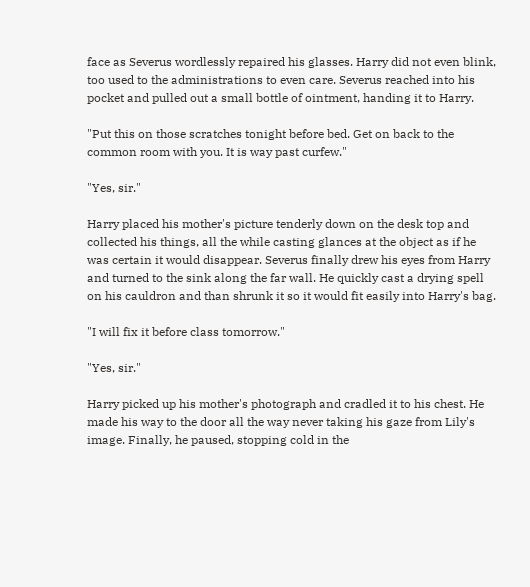face as Severus wordlessly repaired his glasses. Harry did not even blink, too used to the administrations to even care. Severus reached into his pocket and pulled out a small bottle of ointment, handing it to Harry.

"Put this on those scratches tonight before bed. Get on back to the common room with you. It is way past curfew."

"Yes, sir."

Harry placed his mother's picture tenderly down on the desk top and collected his things, all the while casting glances at the object as if he was certain it would disappear. Severus finally drew his eyes from Harry and turned to the sink along the far wall. He quickly cast a drying spell on his cauldron and than shrunk it so it would fit easily into Harry's bag.

"I will fix it before class tomorrow."

"Yes, sir."

Harry picked up his mother's photograph and cradled it to his chest. He made his way to the door all the way never taking his gaze from Lily's image. Finally, he paused, stopping cold in the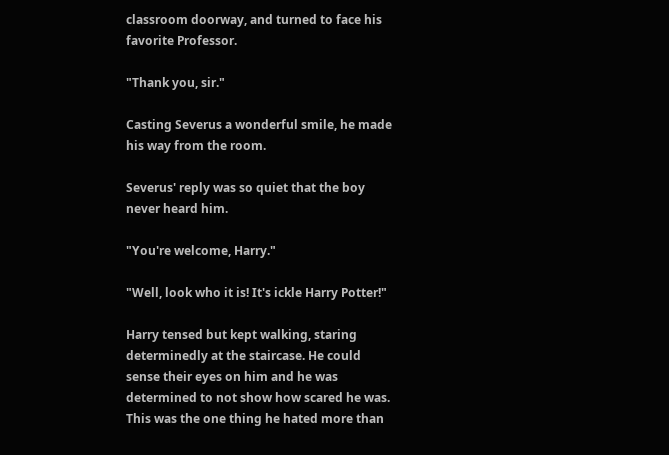classroom doorway, and turned to face his favorite Professor.

"Thank you, sir."

Casting Severus a wonderful smile, he made his way from the room.

Severus' reply was so quiet that the boy never heard him.

"You're welcome, Harry."

"Well, look who it is! It's ickle Harry Potter!"

Harry tensed but kept walking, staring determinedly at the staircase. He could sense their eyes on him and he was determined to not show how scared he was. This was the one thing he hated more than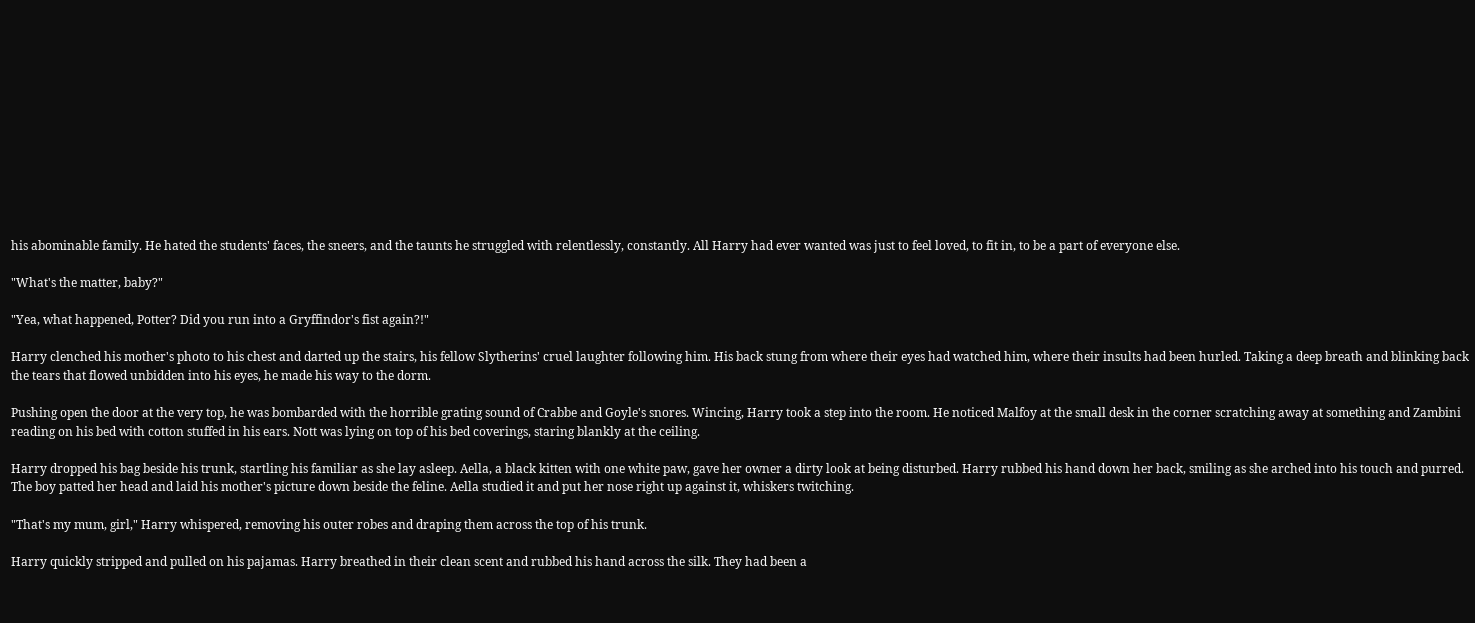his abominable family. He hated the students' faces, the sneers, and the taunts he struggled with relentlessly, constantly. All Harry had ever wanted was just to feel loved, to fit in, to be a part of everyone else.

"What's the matter, baby?"

"Yea, what happened, Potter? Did you run into a Gryffindor's fist again?!"

Harry clenched his mother's photo to his chest and darted up the stairs, his fellow Slytherins' cruel laughter following him. His back stung from where their eyes had watched him, where their insults had been hurled. Taking a deep breath and blinking back the tears that flowed unbidden into his eyes, he made his way to the dorm.

Pushing open the door at the very top, he was bombarded with the horrible grating sound of Crabbe and Goyle's snores. Wincing, Harry took a step into the room. He noticed Malfoy at the small desk in the corner scratching away at something and Zambini reading on his bed with cotton stuffed in his ears. Nott was lying on top of his bed coverings, staring blankly at the ceiling.

Harry dropped his bag beside his trunk, startling his familiar as she lay asleep. Aella, a black kitten with one white paw, gave her owner a dirty look at being disturbed. Harry rubbed his hand down her back, smiling as she arched into his touch and purred. The boy patted her head and laid his mother's picture down beside the feline. Aella studied it and put her nose right up against it, whiskers twitching.

"That's my mum, girl," Harry whispered, removing his outer robes and draping them across the top of his trunk.

Harry quickly stripped and pulled on his pajamas. Harry breathed in their clean scent and rubbed his hand across the silk. They had been a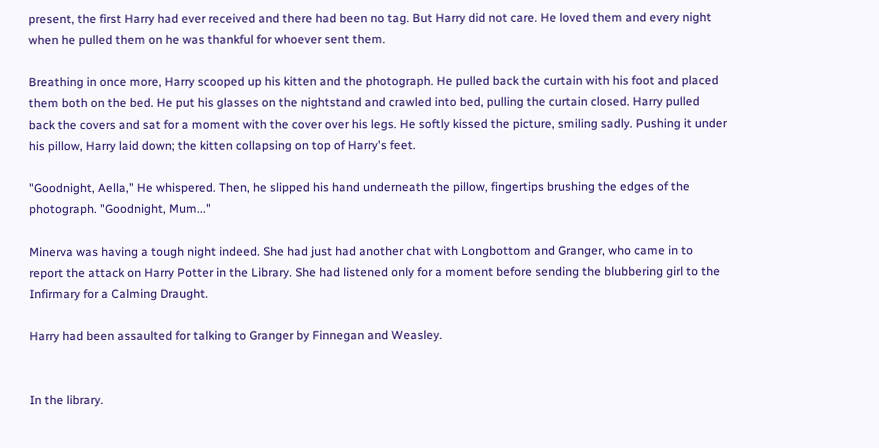present, the first Harry had ever received and there had been no tag. But Harry did not care. He loved them and every night when he pulled them on he was thankful for whoever sent them.

Breathing in once more, Harry scooped up his kitten and the photograph. He pulled back the curtain with his foot and placed them both on the bed. He put his glasses on the nightstand and crawled into bed, pulling the curtain closed. Harry pulled back the covers and sat for a moment with the cover over his legs. He softly kissed the picture, smiling sadly. Pushing it under his pillow, Harry laid down; the kitten collapsing on top of Harry's feet.

"Goodnight, Aella," He whispered. Then, he slipped his hand underneath the pillow, fingertips brushing the edges of the photograph. "Goodnight, Mum..."

Minerva was having a tough night indeed. She had just had another chat with Longbottom and Granger, who came in to report the attack on Harry Potter in the Library. She had listened only for a moment before sending the blubbering girl to the Infirmary for a Calming Draught.

Harry had been assaulted for talking to Granger by Finnegan and Weasley.


In the library.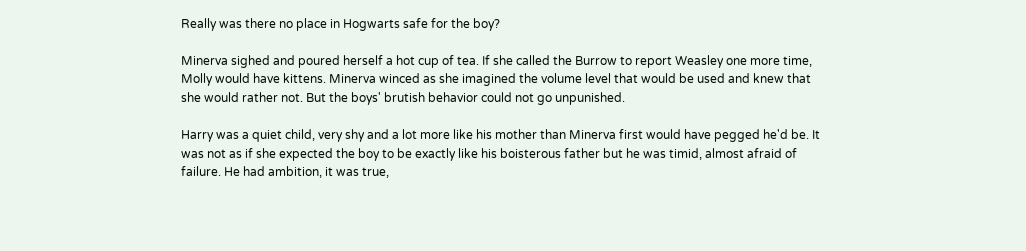Really was there no place in Hogwarts safe for the boy?

Minerva sighed and poured herself a hot cup of tea. If she called the Burrow to report Weasley one more time, Molly would have kittens. Minerva winced as she imagined the volume level that would be used and knew that she would rather not. But the boys' brutish behavior could not go unpunished.

Harry was a quiet child, very shy and a lot more like his mother than Minerva first would have pegged he'd be. It was not as if she expected the boy to be exactly like his boisterous father but he was timid, almost afraid of failure. He had ambition, it was true,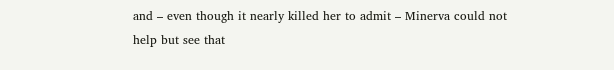and – even though it nearly killed her to admit – Minerva could not help but see that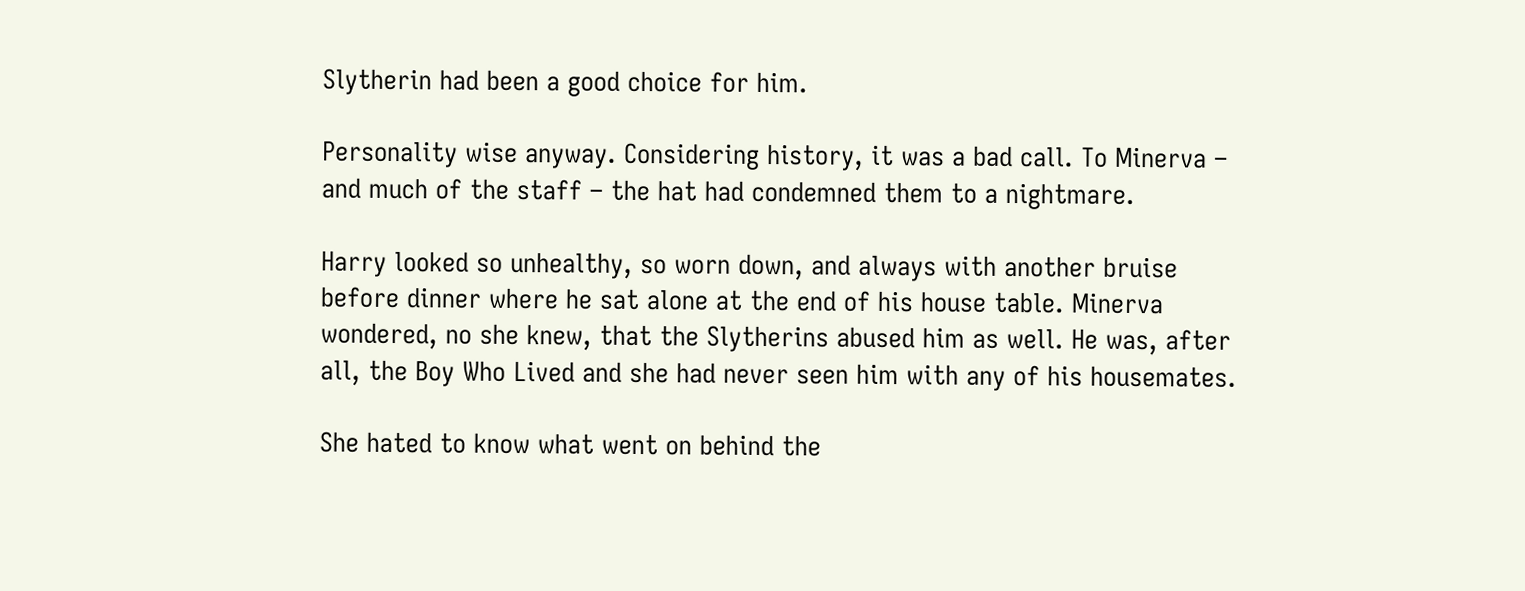Slytherin had been a good choice for him.

Personality wise anyway. Considering history, it was a bad call. To Minerva – and much of the staff – the hat had condemned them to a nightmare.

Harry looked so unhealthy, so worn down, and always with another bruise before dinner where he sat alone at the end of his house table. Minerva wondered, no she knew, that the Slytherins abused him as well. He was, after all, the Boy Who Lived and she had never seen him with any of his housemates.

She hated to know what went on behind the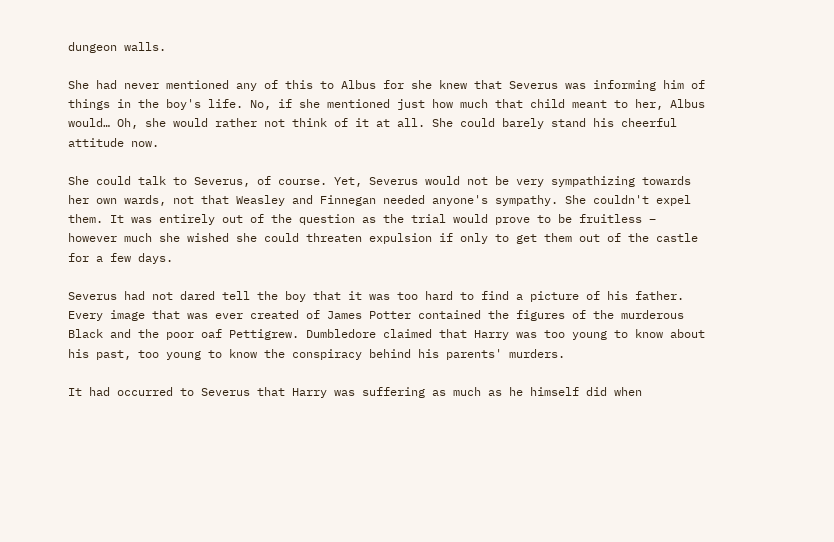dungeon walls.

She had never mentioned any of this to Albus for she knew that Severus was informing him of things in the boy's life. No, if she mentioned just how much that child meant to her, Albus would… Oh, she would rather not think of it at all. She could barely stand his cheerful attitude now.

She could talk to Severus, of course. Yet, Severus would not be very sympathizing towards her own wards, not that Weasley and Finnegan needed anyone's sympathy. She couldn't expel them. It was entirely out of the question as the trial would prove to be fruitless – however much she wished she could threaten expulsion if only to get them out of the castle for a few days.

Severus had not dared tell the boy that it was too hard to find a picture of his father. Every image that was ever created of James Potter contained the figures of the murderous Black and the poor oaf Pettigrew. Dumbledore claimed that Harry was too young to know about his past, too young to know the conspiracy behind his parents' murders.

It had occurred to Severus that Harry was suffering as much as he himself did when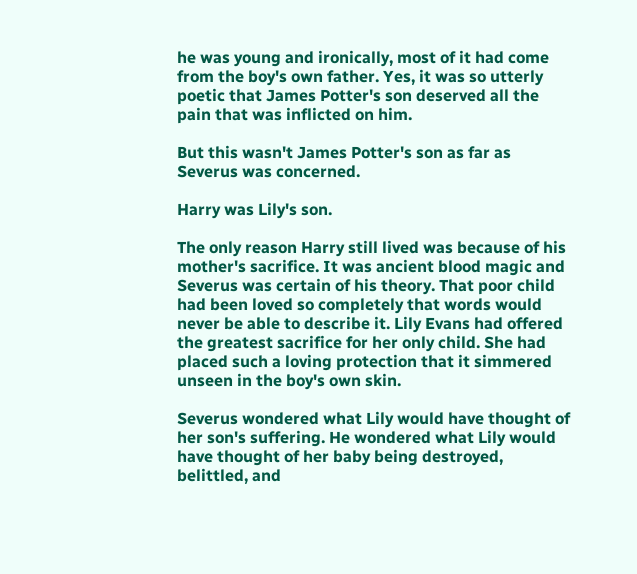he was young and ironically, most of it had come from the boy's own father. Yes, it was so utterly poetic that James Potter's son deserved all the pain that was inflicted on him.

But this wasn't James Potter's son as far as Severus was concerned.

Harry was Lily's son.

The only reason Harry still lived was because of his mother's sacrifice. It was ancient blood magic and Severus was certain of his theory. That poor child had been loved so completely that words would never be able to describe it. Lily Evans had offered the greatest sacrifice for her only child. She had placed such a loving protection that it simmered unseen in the boy's own skin.

Severus wondered what Lily would have thought of her son's suffering. He wondered what Lily would have thought of her baby being destroyed, belittled, and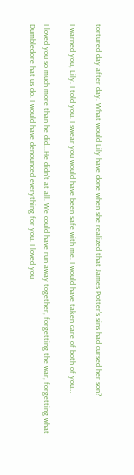tortured day after day. What would Lily have done when she realized that James Potter's sins had cursed her son?

I warned you, Lily. I told you. I swear you would have been safe with me. I would have taken care of both of you…

I loved you so much more than he did...He didn't at all. We could have run away together, forgetting the war, forgetting what Dumbledore hat us do. I would have denounced everything for you. I loved you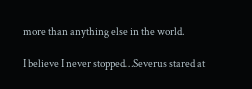more than anything else in the world.

I believe I never stopped…Severus stared at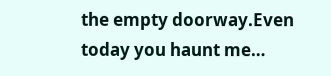the empty doorway.Even today you haunt me…